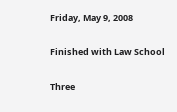Friday, May 9, 2008

Finished with Law School

Three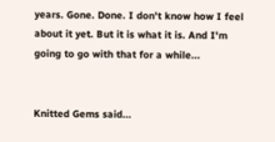years. Gone. Done. I don't know how I feel about it yet. But it is what it is. And I'm going to go with that for a while...


Knitted Gems said...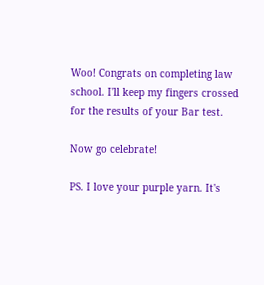Woo! Congrats on completing law school. I'll keep my fingers crossed for the results of your Bar test.

Now go celebrate!

PS. I love your purple yarn. It's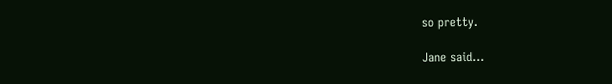so pretty.

Jane said...